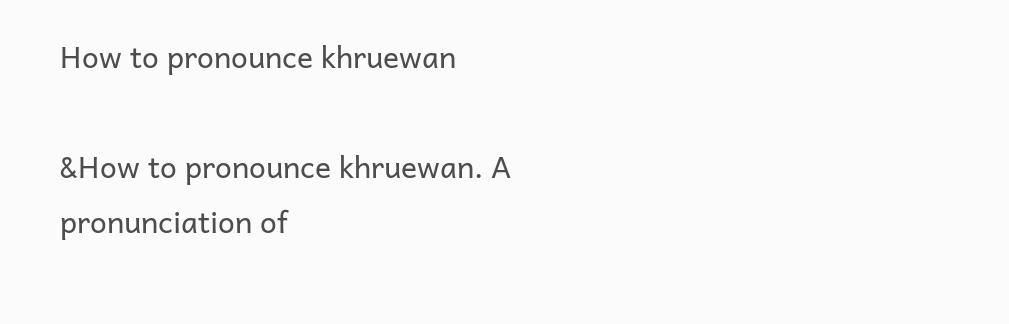How to pronounce khruewan

&How to pronounce khruewan. A pronunciation of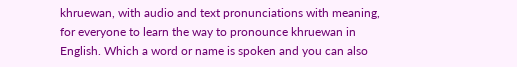khruewan, with audio and text pronunciations with meaning, for everyone to learn the way to pronounce khruewan in English. Which a word or name is spoken and you can also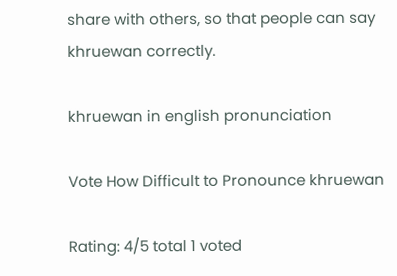share with others, so that people can say khruewan correctly.

khruewan in english pronunciation

Vote How Difficult to Pronounce khruewan

Rating: 4/5 total 1 voted